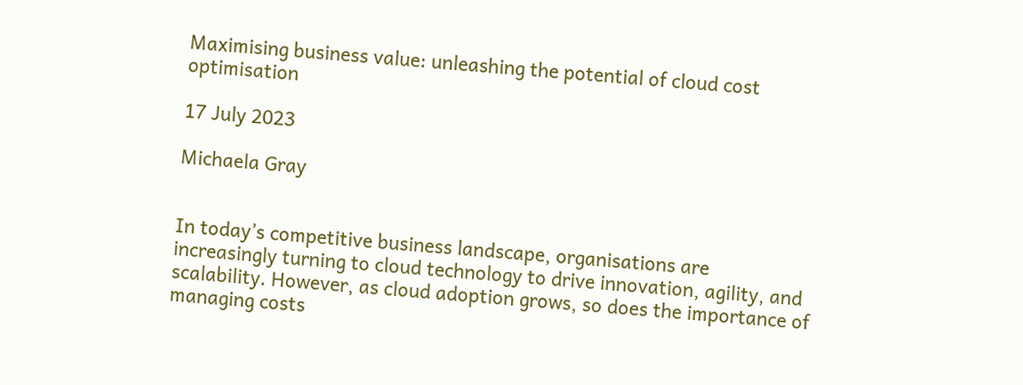Maximising business value: unleashing the potential of cloud cost optimisation

17 July 2023

Michaela Gray


In today’s competitive business landscape, organisations are increasingly turning to cloud technology to drive innovation, agility, and scalability. However, as cloud adoption grows, so does the importance of managing costs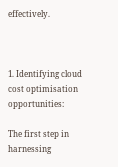effectively.



1. Identifying cloud cost optimisation opportunities:

The first step in harnessing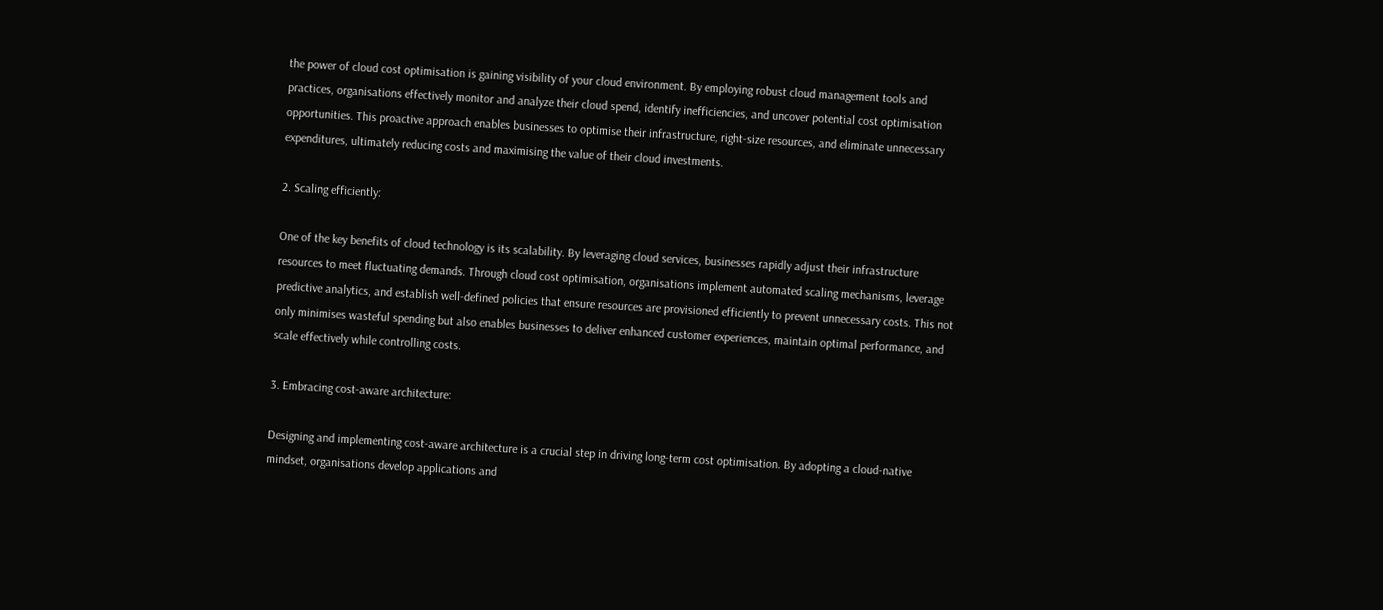the power of cloud cost optimisation is gaining visibility of your cloud environment. By employing robust cloud management tools and practices, organisations effectively monitor and analyze their cloud spend, identify inefficiencies, and uncover potential cost optimisation opportunities. This proactive approach enables businesses to optimise their infrastructure, right-size resources, and eliminate unnecessary expenditures, ultimately reducing costs and maximising the value of their cloud investments.

2. Scaling efficiently:

One of the key benefits of cloud technology is its scalability. By leveraging cloud services, businesses rapidly adjust their infrastructure resources to meet fluctuating demands. Through cloud cost optimisation, organisations implement automated scaling mechanisms, leverage predictive analytics, and establish well-defined policies that ensure resources are provisioned efficiently to prevent unnecessary costs. This not only minimises wasteful spending but also enables businesses to deliver enhanced customer experiences, maintain optimal performance, and scale effectively while controlling costs.

3. Embracing cost-aware architecture:

Designing and implementing cost-aware architecture is a crucial step in driving long-term cost optimisation. By adopting a cloud-native mindset, organisations develop applications and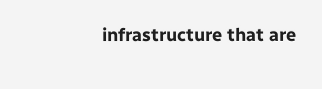infrastructure that are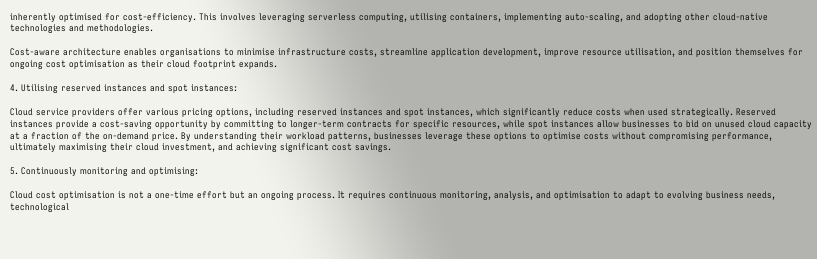inherently optimised for cost-efficiency. This involves leveraging serverless computing, utilising containers, implementing auto-scaling, and adopting other cloud-native technologies and methodologies.

Cost-aware architecture enables organisations to minimise infrastructure costs, streamline application development, improve resource utilisation, and position themselves for ongoing cost optimisation as their cloud footprint expands.

4. Utilising reserved instances and spot instances:

Cloud service providers offer various pricing options, including reserved instances and spot instances, which significantly reduce costs when used strategically. Reserved instances provide a cost-saving opportunity by committing to longer-term contracts for specific resources, while spot instances allow businesses to bid on unused cloud capacity at a fraction of the on-demand price. By understanding their workload patterns, businesses leverage these options to optimise costs without compromising performance, ultimately maximising their cloud investment, and achieving significant cost savings.

5. Continuously monitoring and optimising:

Cloud cost optimisation is not a one-time effort but an ongoing process. It requires continuous monitoring, analysis, and optimisation to adapt to evolving business needs, technological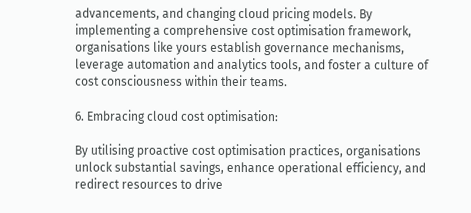advancements, and changing cloud pricing models. By implementing a comprehensive cost optimisation framework, organisations like yours establish governance mechanisms, leverage automation and analytics tools, and foster a culture of cost consciousness within their teams.

6. Embracing cloud cost optimisation:

By utilising proactive cost optimisation practices, organisations unlock substantial savings, enhance operational efficiency, and redirect resources to drive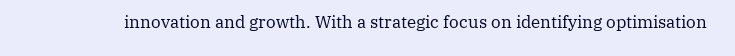innovation and growth. With a strategic focus on identifying optimisation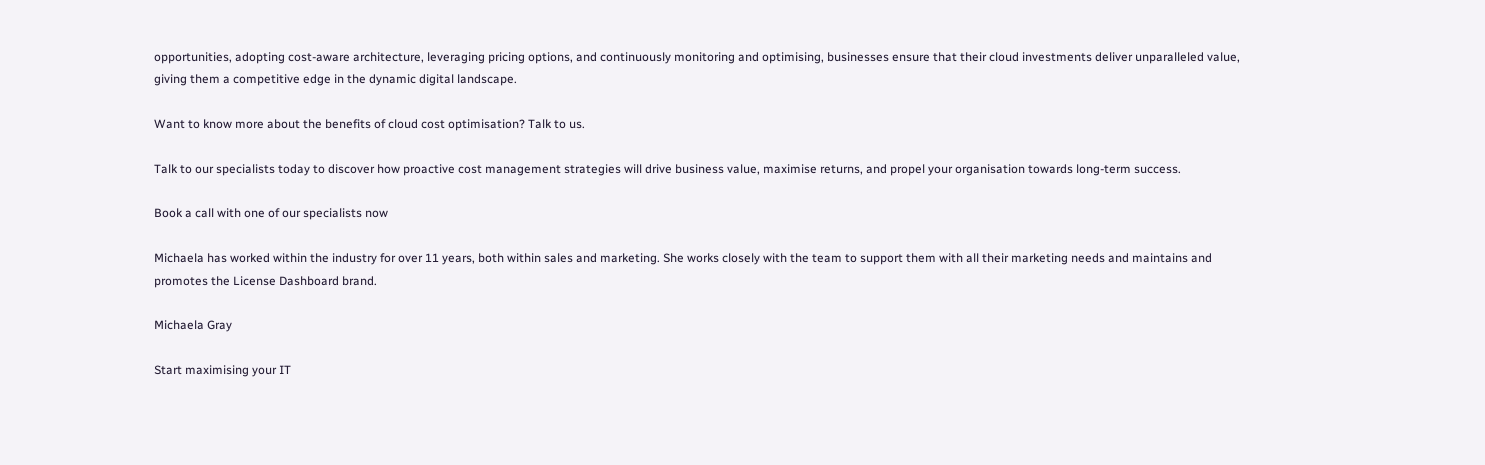opportunities, adopting cost-aware architecture, leveraging pricing options, and continuously monitoring and optimising, businesses ensure that their cloud investments deliver unparalleled value, giving them a competitive edge in the dynamic digital landscape.

Want to know more about the benefits of cloud cost optimisation? Talk to us.

Talk to our specialists today to discover how proactive cost management strategies will drive business value, maximise returns, and propel your organisation towards long-term success.

Book a call with one of our specialists now

Michaela has worked within the industry for over 11 years, both within sales and marketing. She works closely with the team to support them with all their marketing needs and maintains and promotes the License Dashboard brand.

Michaela Gray

Start maximising your IT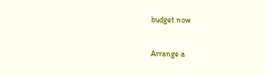budget now

Arrange a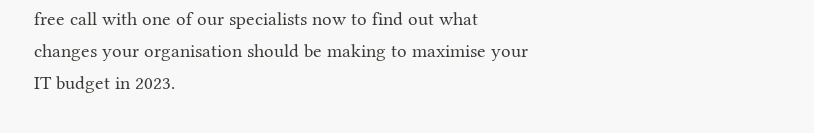free call with one of our specialists now to find out what changes your organisation should be making to maximise your IT budget in 2023.